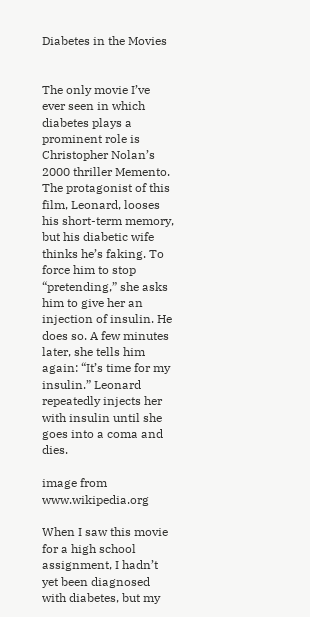Diabetes in the Movies


The only movie I’ve ever seen in which diabetes plays a prominent role is Christopher Nolan’s 2000 thriller Memento. The protagonist of this film, Leonard, looses his short-term memory, but his diabetic wife thinks he’s faking. To force him to stop “pretending,” she asks him to give her an injection of insulin. He does so. A few minutes later, she tells him again: “It’s time for my insulin.” Leonard repeatedly injects her with insulin until she goes into a coma and dies.

image from www.wikipedia.org

When I saw this movie for a high school assignment, I hadn’t yet been diagnosed with diabetes, but my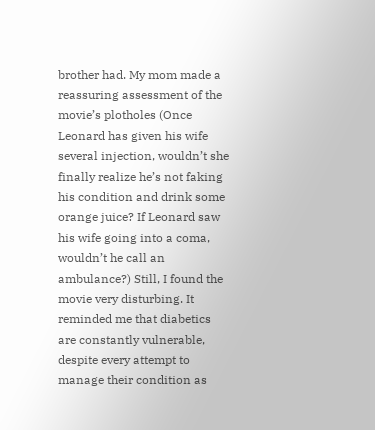brother had. My mom made a reassuring assessment of the movie’s plotholes (Once Leonard has given his wife several injection, wouldn’t she finally realize he’s not faking his condition and drink some orange juice? If Leonard saw his wife going into a coma, wouldn’t he call an ambulance?) Still, I found the movie very disturbing. It reminded me that diabetics are constantly vulnerable, despite every attempt to manage their condition as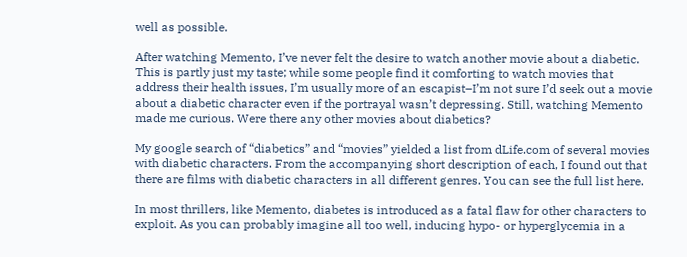well as possible.

After watching Memento, I’ve never felt the desire to watch another movie about a diabetic. This is partly just my taste; while some people find it comforting to watch movies that address their health issues, I’m usually more of an escapist–I’m not sure I’d seek out a movie about a diabetic character even if the portrayal wasn’t depressing. Still, watching Memento made me curious. Were there any other movies about diabetics?

My google search of “diabetics” and “movies” yielded a list from dLife.com of several movies with diabetic characters. From the accompanying short description of each, I found out that there are films with diabetic characters in all different genres. You can see the full list here.

In most thrillers, like Memento, diabetes is introduced as a fatal flaw for other characters to exploit. As you can probably imagine all too well, inducing hypo- or hyperglycemia in a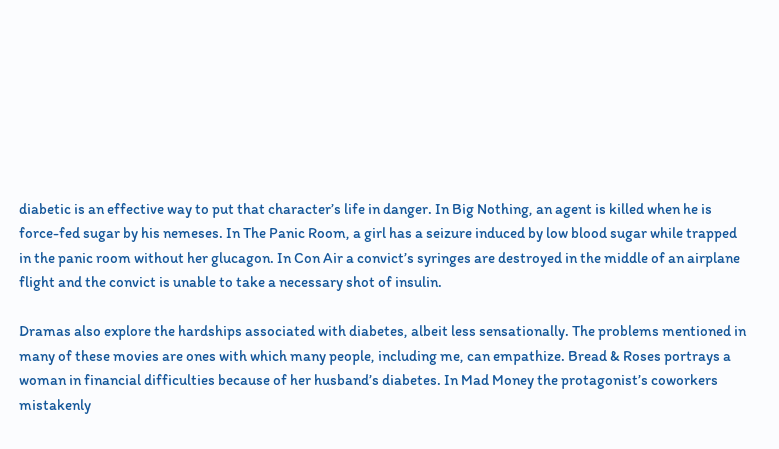diabetic is an effective way to put that character’s life in danger. In Big Nothing, an agent is killed when he is force-fed sugar by his nemeses. In The Panic Room, a girl has a seizure induced by low blood sugar while trapped in the panic room without her glucagon. In Con Air a convict’s syringes are destroyed in the middle of an airplane flight and the convict is unable to take a necessary shot of insulin.

Dramas also explore the hardships associated with diabetes, albeit less sensationally. The problems mentioned in many of these movies are ones with which many people, including me, can empathize. Bread & Roses portrays a woman in financial difficulties because of her husband’s diabetes. In Mad Money the protagonist’s coworkers mistakenly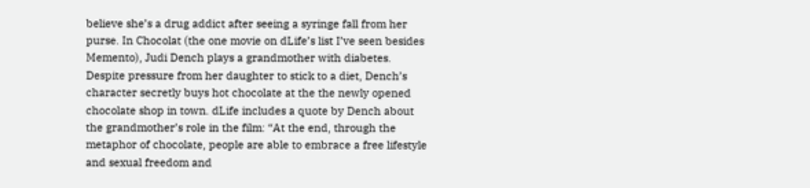believe she’s a drug addict after seeing a syringe fall from her purse. In Chocolat (the one movie on dLife’s list I’ve seen besides Memento), Judi Dench plays a grandmother with diabetes. Despite pressure from her daughter to stick to a diet, Dench’s character secretly buys hot chocolate at the the newly opened chocolate shop in town. dLife includes a quote by Dench about the grandmother’s role in the film: “At the end, through the metaphor of chocolate, people are able to embrace a free lifestyle and sexual freedom and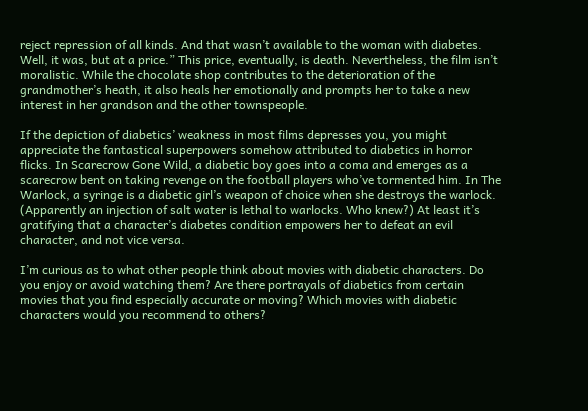reject repression of all kinds. And that wasn’t available to the woman with diabetes. Well, it was, but at a price.” This price, eventually, is death. Nevertheless, the film isn’t moralistic. While the chocolate shop contributes to the deterioration of the grandmother’s heath, it also heals her emotionally and prompts her to take a new interest in her grandson and the other townspeople.

If the depiction of diabetics’ weakness in most films depresses you, you might appreciate the fantastical superpowers somehow attributed to diabetics in horror flicks. In Scarecrow Gone Wild, a diabetic boy goes into a coma and emerges as a scarecrow bent on taking revenge on the football players who’ve tormented him. In The Warlock, a syringe is a diabetic girl’s weapon of choice when she destroys the warlock. (Apparently an injection of salt water is lethal to warlocks. Who knew?) At least it’s gratifying that a character’s diabetes condition empowers her to defeat an evil character, and not vice versa.

I’m curious as to what other people think about movies with diabetic characters. Do you enjoy or avoid watching them? Are there portrayals of diabetics from certain movies that you find especially accurate or moving? Which movies with diabetic characters would you recommend to others?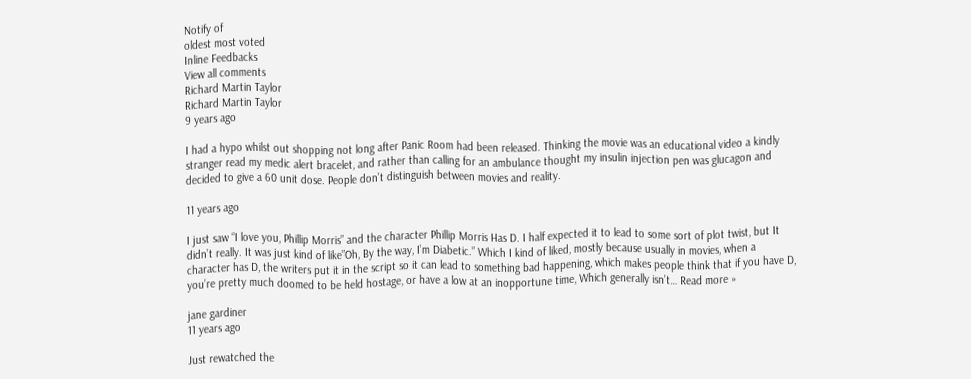Notify of
oldest most voted
Inline Feedbacks
View all comments
Richard Martin Taylor
Richard Martin Taylor
9 years ago

I had a hypo whilst out shopping not long after Panic Room had been released. Thinking the movie was an educational video a kindly stranger read my medic alert bracelet, and rather than calling for an ambulance thought my insulin injection pen was glucagon and decided to give a 60 unit dose. People don’t distinguish between movies and reality.

11 years ago

I just saw “I love you, Phillip Morris” and the character Phillip Morris Has D. I half expected it to lead to some sort of plot twist, but It didn’t really. It was just kind of like”Oh, By the way, I’m Diabetic.” Which I kind of liked, mostly because usually in movies, when a character has D, the writers put it in the script so it can lead to something bad happening, which makes people think that if you have D, you’re pretty much doomed to be held hostage, or have a low at an inopportune time, Which generally isn’t… Read more »

jane gardiner
11 years ago

Just rewatched the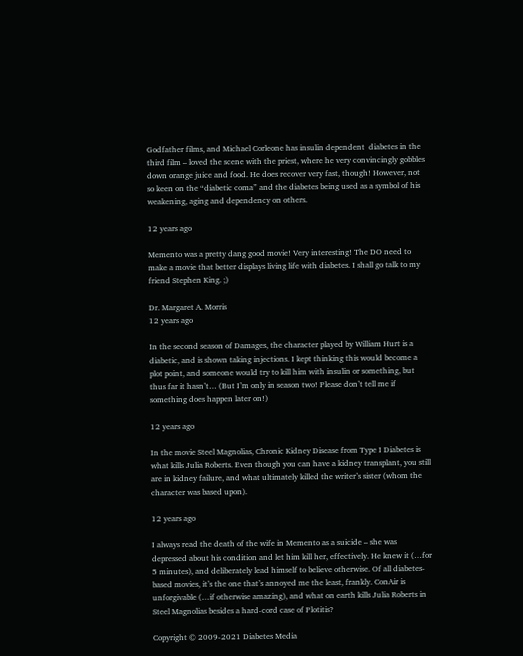Godfather films, and Michael Corleone has insulin dependent  diabetes in the third film – loved the scene with the priest, where he very convincingly gobbles down orange juice and food. He does recover very fast, though! However, not so keen on the “diabetic coma” and the diabetes being used as a symbol of his weakening, aging and dependency on others.

12 years ago

Memento was a pretty dang good movie! Very interesting! The DO need to make a movie that better displays living life with diabetes. I shall go talk to my friend Stephen King. ;)

Dr. Margaret A. Morris
12 years ago

In the second season of Damages, the character played by William Hurt is a diabetic, and is shown taking injections. I kept thinking this would become a plot point, and someone would try to kill him with insulin or something, but thus far it hasn’t… (But I’m only in season two! Please don’t tell me if something does happen later on!)

12 years ago

In the movie Steel Magnolias, Chronic Kidney Disease from Type I Diabetes is what kills Julia Roberts. Even though you can have a kidney transplant, you still are in kidney failure, and what ultimately killed the writer’s sister (whom the character was based upon).

12 years ago

I always read the death of the wife in Memento as a suicide – she was depressed about his condition and let him kill her, effectively. He knew it (…for 5 minutes), and deliberately lead himself to believe otherwise. Of all diabetes-based movies, it’s the one that’s annoyed me the least, frankly. ConAir is unforgivable (…if otherwise amazing), and what on earth kills Julia Roberts in Steel Magnolias besides a hard-cord case of Plotitis?

Copyright © 2009-2021 Diabetes Media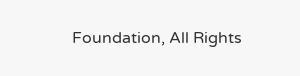Foundation, All Rights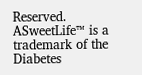Reserved.
ASweetLife™ is a trademark of the Diabetes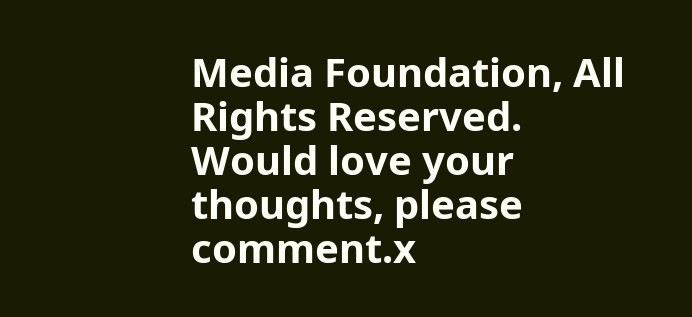Media Foundation, All Rights Reserved.
Would love your thoughts, please comment.x